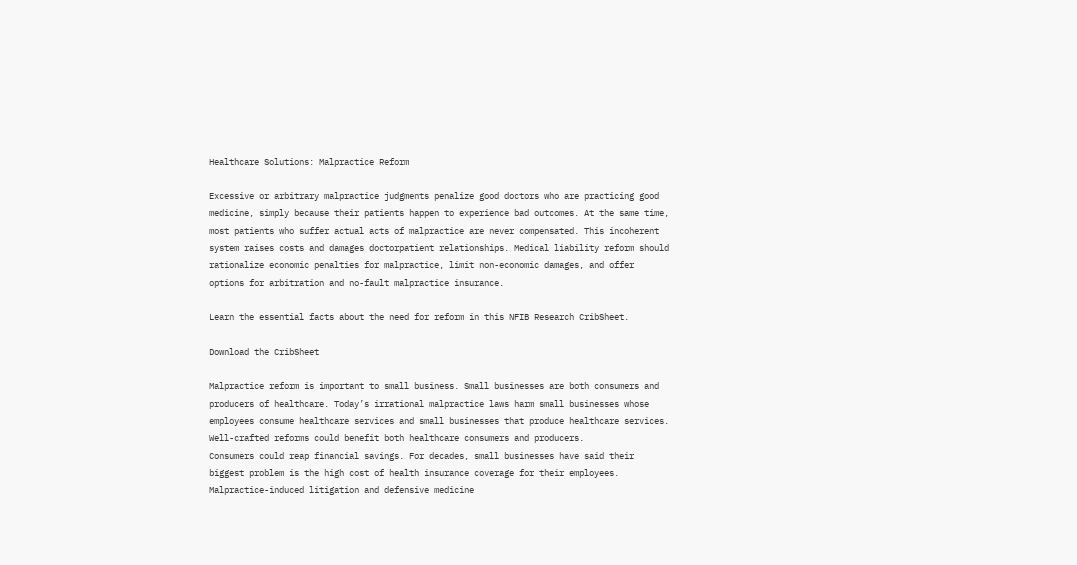Healthcare Solutions: Malpractice Reform

Excessive or arbitrary malpractice judgments penalize good doctors who are practicing good medicine, simply because their patients happen to experience bad outcomes. At the same time, most patients who suffer actual acts of malpractice are never compensated. This incoherent system raises costs and damages doctorpatient relationships. Medical liability reform should rationalize economic penalties for malpractice, limit non-economic damages, and offer options for arbitration and no-fault malpractice insurance.

Learn the essential facts about the need for reform in this NFIB Research CribSheet.

Download the CribSheet

Malpractice reform is important to small business. Small businesses are both consumers and producers of healthcare. Today’s irrational malpractice laws harm small businesses whose employees consume healthcare services and small businesses that produce healthcare services. Well-crafted reforms could benefit both healthcare consumers and producers.
Consumers could reap financial savings. For decades, small businesses have said their biggest problem is the high cost of health insurance coverage for their employees. Malpractice-induced litigation and defensive medicine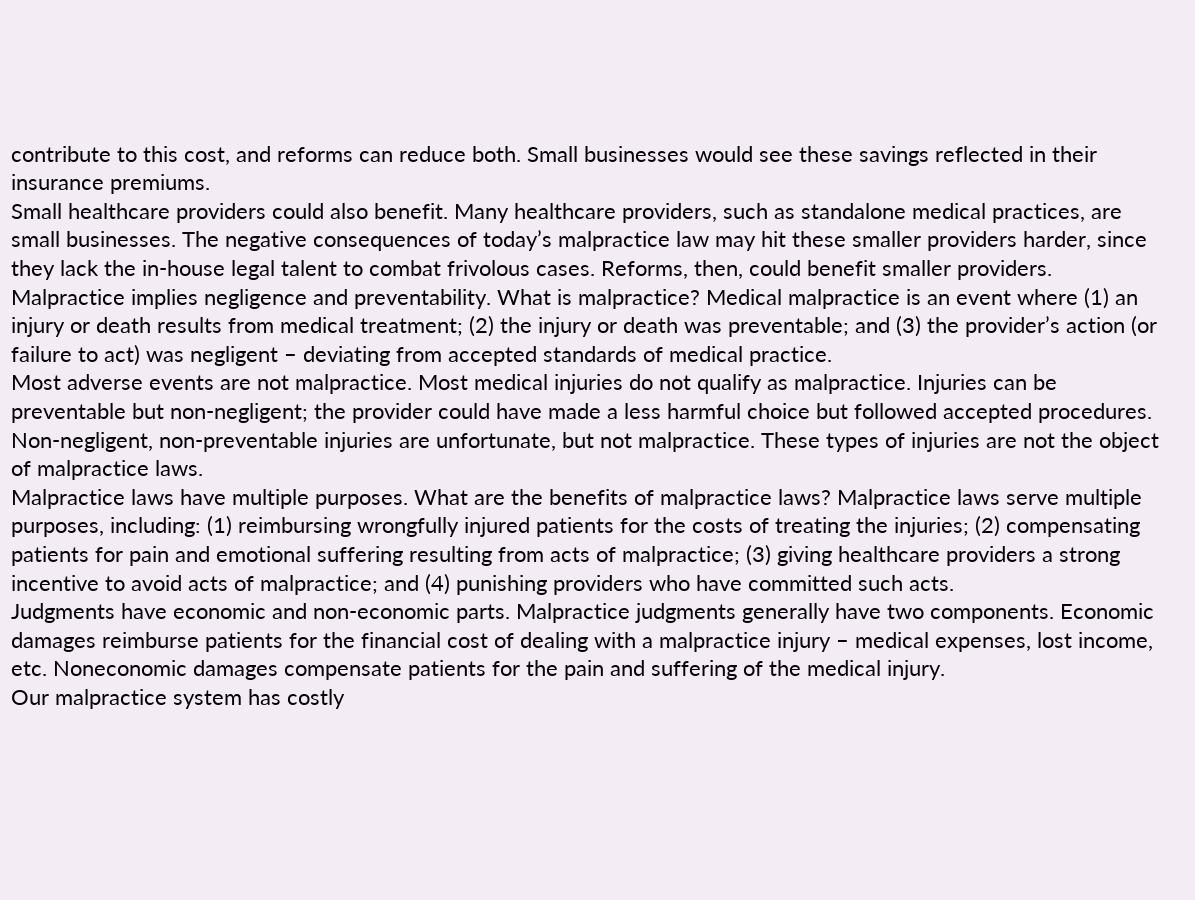contribute to this cost, and reforms can reduce both. Small businesses would see these savings reflected in their insurance premiums.
Small healthcare providers could also benefit. Many healthcare providers, such as standalone medical practices, are small businesses. The negative consequences of today’s malpractice law may hit these smaller providers harder, since they lack the in-house legal talent to combat frivolous cases. Reforms, then, could benefit smaller providers.
Malpractice implies negligence and preventability. What is malpractice? Medical malpractice is an event where (1) an injury or death results from medical treatment; (2) the injury or death was preventable; and (3) the provider’s action (or failure to act) was negligent – deviating from accepted standards of medical practice.
Most adverse events are not malpractice. Most medical injuries do not qualify as malpractice. Injuries can be preventable but non-negligent; the provider could have made a less harmful choice but followed accepted procedures. Non-negligent, non-preventable injuries are unfortunate, but not malpractice. These types of injuries are not the object of malpractice laws.
Malpractice laws have multiple purposes. What are the benefits of malpractice laws? Malpractice laws serve multiple purposes, including: (1) reimbursing wrongfully injured patients for the costs of treating the injuries; (2) compensating patients for pain and emotional suffering resulting from acts of malpractice; (3) giving healthcare providers a strong incentive to avoid acts of malpractice; and (4) punishing providers who have committed such acts.
Judgments have economic and non-economic parts. Malpractice judgments generally have two components. Economic damages reimburse patients for the financial cost of dealing with a malpractice injury – medical expenses, lost income, etc. Noneconomic damages compensate patients for the pain and suffering of the medical injury.
Our malpractice system has costly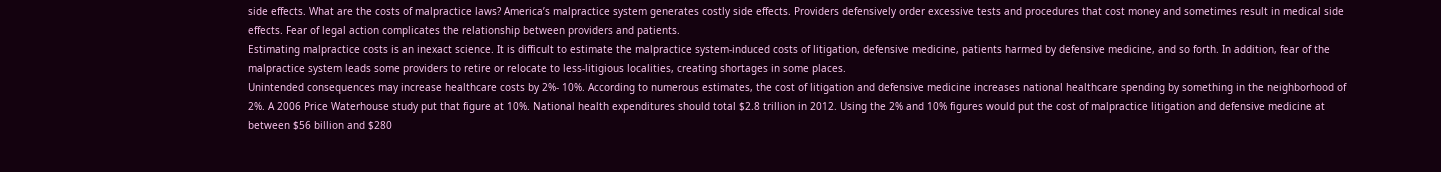side effects. What are the costs of malpractice laws? America’s malpractice system generates costly side effects. Providers defensively order excessive tests and procedures that cost money and sometimes result in medical side effects. Fear of legal action complicates the relationship between providers and patients.
Estimating malpractice costs is an inexact science. It is difficult to estimate the malpractice system-induced costs of litigation, defensive medicine, patients harmed by defensive medicine, and so forth. In addition, fear of the malpractice system leads some providers to retire or relocate to less-litigious localities, creating shortages in some places.
Unintended consequences may increase healthcare costs by 2%- 10%. According to numerous estimates, the cost of litigation and defensive medicine increases national healthcare spending by something in the neighborhood of 2%. A 2006 Price Waterhouse study put that figure at 10%. National health expenditures should total $2.8 trillion in 2012. Using the 2% and 10% figures would put the cost of malpractice litigation and defensive medicine at between $56 billion and $280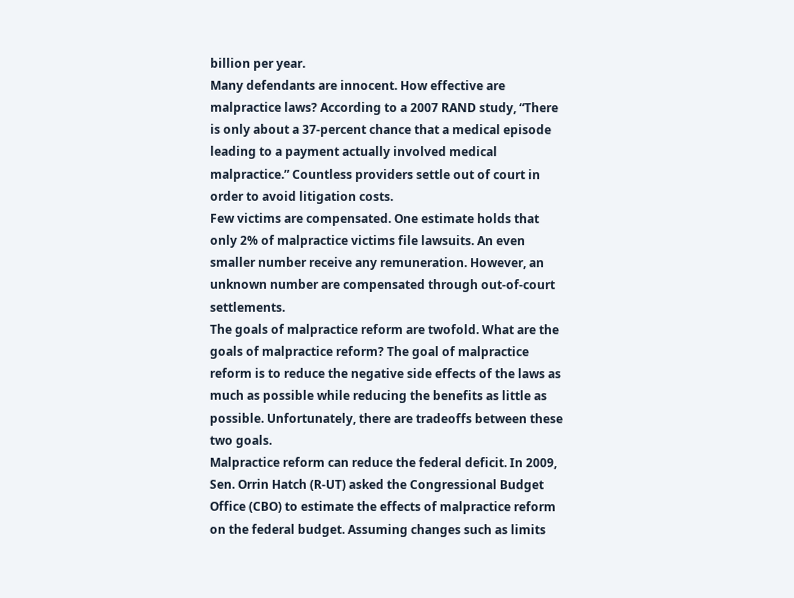billion per year.
Many defendants are innocent. How effective are malpractice laws? According to a 2007 RAND study, “There is only about a 37-percent chance that a medical episode leading to a payment actually involved medical malpractice.” Countless providers settle out of court in order to avoid litigation costs.
Few victims are compensated. One estimate holds that only 2% of malpractice victims file lawsuits. An even smaller number receive any remuneration. However, an unknown number are compensated through out-of-court settlements.
The goals of malpractice reform are twofold. What are the goals of malpractice reform? The goal of malpractice reform is to reduce the negative side effects of the laws as much as possible while reducing the benefits as little as possible. Unfortunately, there are tradeoffs between these two goals.
Malpractice reform can reduce the federal deficit. In 2009, Sen. Orrin Hatch (R-UT) asked the Congressional Budget Office (CBO) to estimate the effects of malpractice reform on the federal budget. Assuming changes such as limits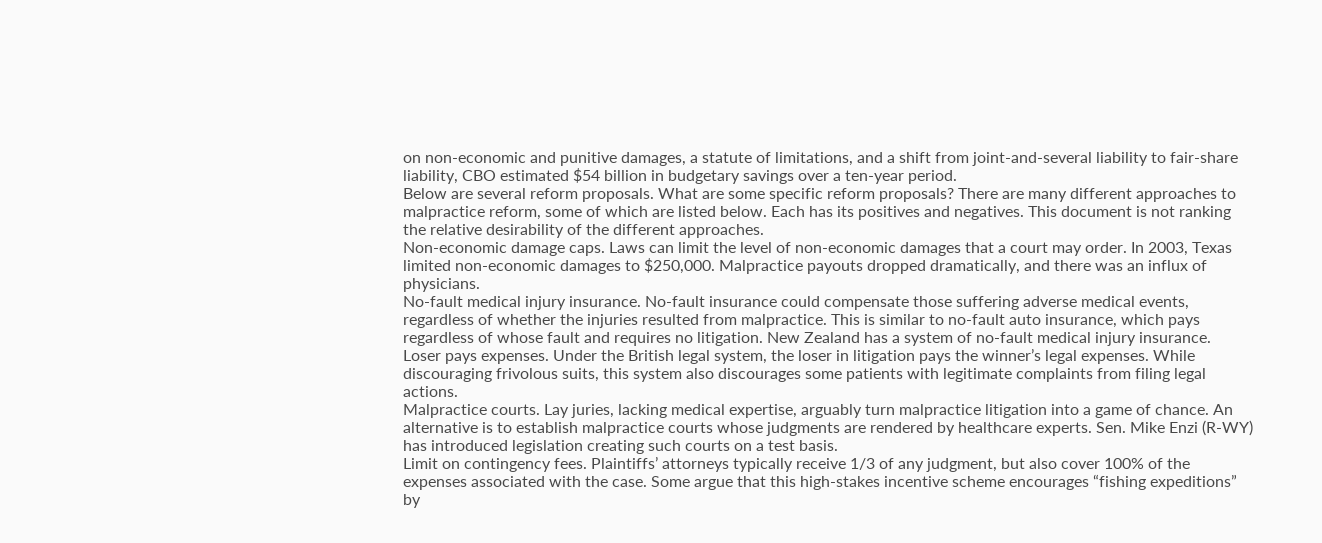on non-economic and punitive damages, a statute of limitations, and a shift from joint-and-several liability to fair-share liability, CBO estimated $54 billion in budgetary savings over a ten-year period.
Below are several reform proposals. What are some specific reform proposals? There are many different approaches to malpractice reform, some of which are listed below. Each has its positives and negatives. This document is not ranking the relative desirability of the different approaches.
Non-economic damage caps. Laws can limit the level of non-economic damages that a court may order. In 2003, Texas limited non-economic damages to $250,000. Malpractice payouts dropped dramatically, and there was an influx of physicians.
No-fault medical injury insurance. No-fault insurance could compensate those suffering adverse medical events, regardless of whether the injuries resulted from malpractice. This is similar to no-fault auto insurance, which pays regardless of whose fault and requires no litigation. New Zealand has a system of no-fault medical injury insurance.
Loser pays expenses. Under the British legal system, the loser in litigation pays the winner’s legal expenses. While discouraging frivolous suits, this system also discourages some patients with legitimate complaints from filing legal actions.
Malpractice courts. Lay juries, lacking medical expertise, arguably turn malpractice litigation into a game of chance. An alternative is to establish malpractice courts whose judgments are rendered by healthcare experts. Sen. Mike Enzi (R-WY) has introduced legislation creating such courts on a test basis.
Limit on contingency fees. Plaintiffs’ attorneys typically receive 1/3 of any judgment, but also cover 100% of the expenses associated with the case. Some argue that this high-stakes incentive scheme encourages “fishing expeditions” by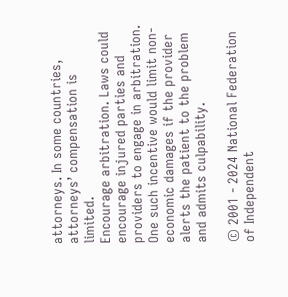attorneys. In some countries, attorneys’ compensation is limited.
Encourage arbitration. Laws could encourage injured parties and providers to engage in arbitration. One such incentive would limit non-economic damages if the provider alerts the patient to the problem and admits culpability.

© 2001 - 2024 National Federation of Independent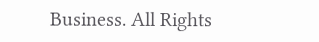Business. All Rights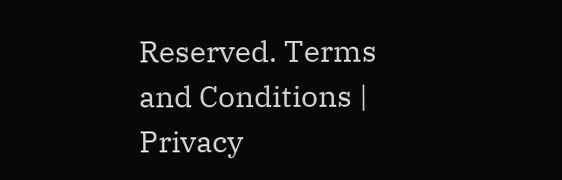Reserved. Terms and Conditions | Privacy